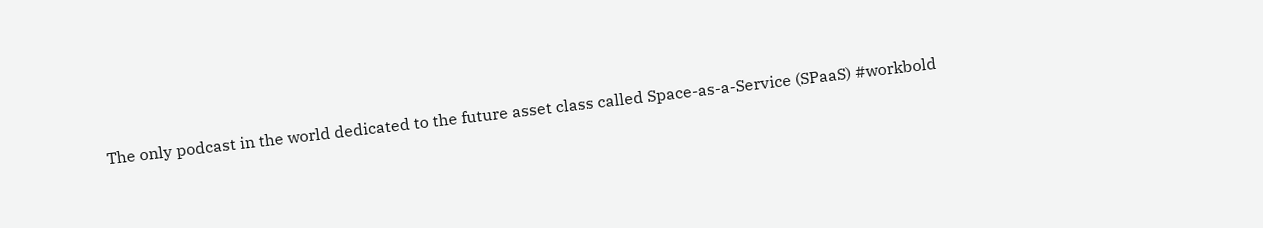The only podcast in the world dedicated to the future asset class called Space-as-a-Service (SPaaS) #workbold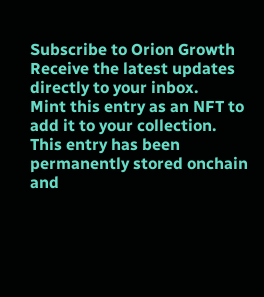Subscribe to Orion Growth
Receive the latest updates directly to your inbox.
Mint this entry as an NFT to add it to your collection.
This entry has been permanently stored onchain and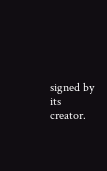signed by its creator.